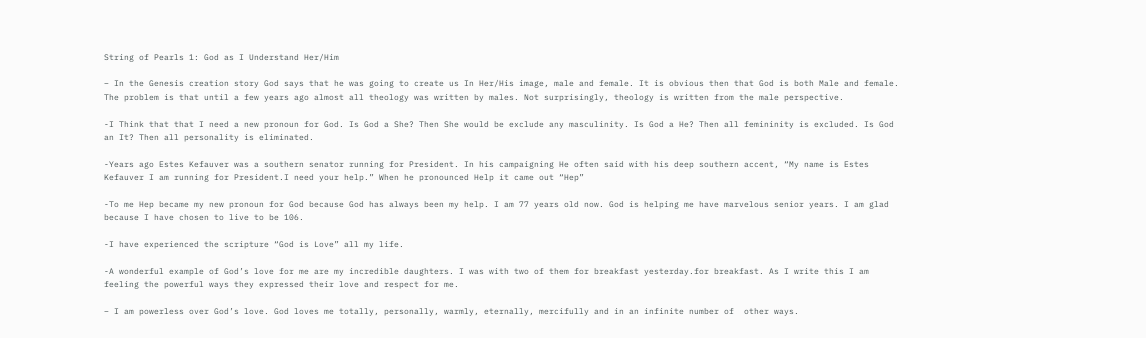String of Pearls 1: God as I Understand Her/Him

– In the Genesis creation story God says that he was going to create us In Her/His image, male and female. It is obvious then that God is both Male and female. The problem is that until a few years ago almost all theology was written by males. Not surprisingly, theology is written from the male perspective.

-I Think that that I need a new pronoun for God. Is God a She? Then She would be exclude any masculinity. Is God a He? Then all femininity is excluded. Is God an It? Then all personality is eliminated.

-Years ago Estes Kefauver was a southern senator running for President. In his campaigning He often said with his deep southern accent, “My name is Estes Kefauver I am running for President.I need your help.” When he pronounced Help it came out “Hep”

-To me Hep became my new pronoun for God because God has always been my help. I am 77 years old now. God is helping me have marvelous senior years. I am glad because I have chosen to live to be 106.

-I have experienced the scripture “God is Love” all my life.

-A wonderful example of God’s love for me are my incredible daughters. I was with two of them for breakfast yesterday.for breakfast. As I write this I am feeling the powerful ways they expressed their love and respect for me.

– I am powerless over God’s love. God loves me totally, personally, warmly, eternally, mercifully and in an infinite number of  other ways.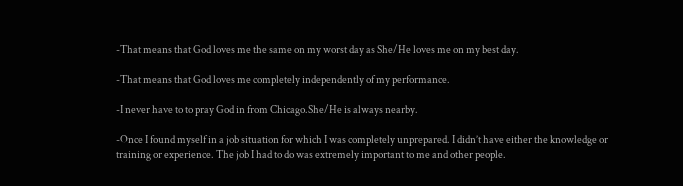-That means that God loves me the same on my worst day as She/He loves me on my best day.

-That means that God loves me completely independently of my performance.

-I never have to to pray God in from Chicago.She/He is always nearby.

-Once I found myself in a job situation for which I was completely unprepared. I didn’t have either the knowledge or training or experience. The job I had to do was extremely important to me and other people.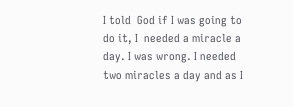I told  God if I was going to do it, I  needed a miracle a day. I was wrong. I needed two miracles a day and as I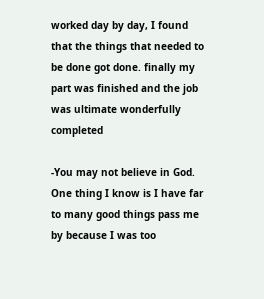worked day by day, I found that the things that needed to be done got done. finally my part was finished and the job was ultimate wonderfully completed

-You may not believe in God. One thing I know is I have far to many good things pass me by because I was too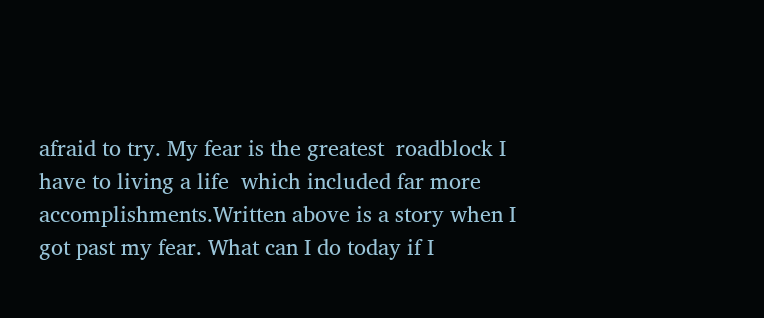afraid to try. My fear is the greatest  roadblock I have to living a life  which included far more accomplishments.Written above is a story when I got past my fear. What can I do today if I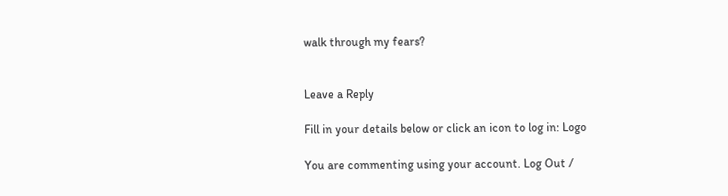walk through my fears?


Leave a Reply

Fill in your details below or click an icon to log in: Logo

You are commenting using your account. Log Out /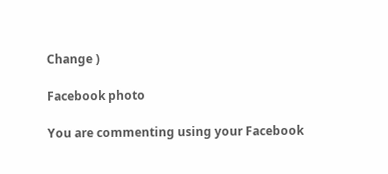Change )

Facebook photo

You are commenting using your Facebook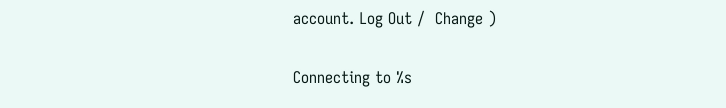account. Log Out /  Change )

Connecting to %s